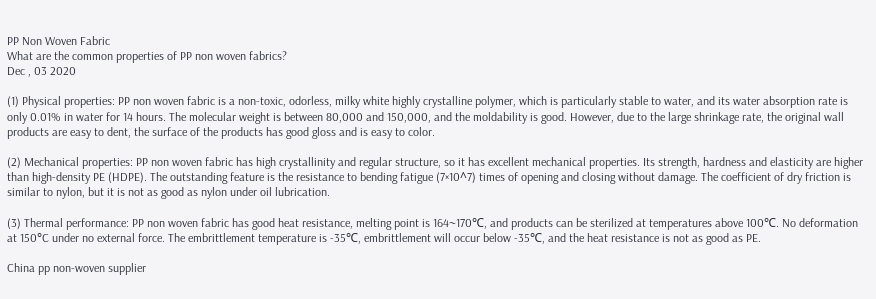PP Non Woven Fabric
What are the common properties of PP non woven fabrics?
Dec , 03 2020

(1) Physical properties: PP non woven fabric is a non-toxic, odorless, milky white highly crystalline polymer, which is particularly stable to water, and its water absorption rate is only 0.01% in water for 14 hours. The molecular weight is between 80,000 and 150,000, and the moldability is good. However, due to the large shrinkage rate, the original wall products are easy to dent, the surface of the products has good gloss and is easy to color.

(2) Mechanical properties: PP non woven fabric has high crystallinity and regular structure, so it has excellent mechanical properties. Its strength, hardness and elasticity are higher than high-density PE (HDPE). The outstanding feature is the resistance to bending fatigue (7×10^7) times of opening and closing without damage. The coefficient of dry friction is similar to nylon, but it is not as good as nylon under oil lubrication.

(3) Thermal performance: PP non woven fabric has good heat resistance, melting point is 164~170℃, and products can be sterilized at temperatures above 100℃. No deformation at 150°C under no external force. The embrittlement temperature is -35℃, embrittlement will occur below -35℃, and the heat resistance is not as good as PE.

China pp non-woven supplier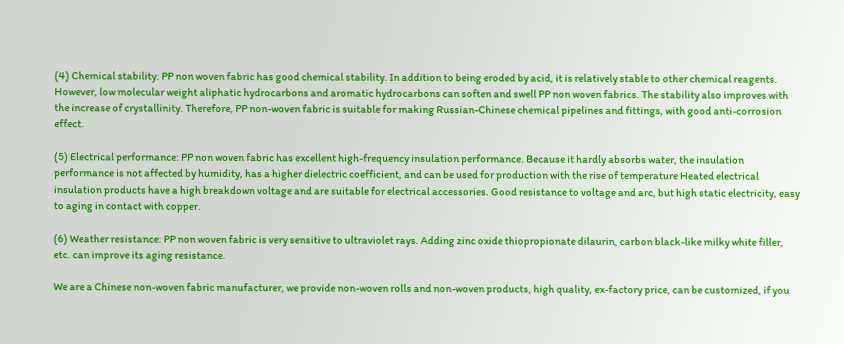(4) Chemical stability: PP non woven fabric has good chemical stability. In addition to being eroded by acid, it is relatively stable to other chemical reagents. However, low molecular weight aliphatic hydrocarbons and aromatic hydrocarbons can soften and swell PP non woven fabrics. The stability also improves with the increase of crystallinity. Therefore, PP non-woven fabric is suitable for making Russian-Chinese chemical pipelines and fittings, with good anti-corrosion effect.

(5) Electrical performance: PP non woven fabric has excellent high-frequency insulation performance. Because it hardly absorbs water, the insulation performance is not affected by humidity, has a higher dielectric coefficient, and can be used for production with the rise of temperature Heated electrical insulation products have a high breakdown voltage and are suitable for electrical accessories. Good resistance to voltage and arc, but high static electricity, easy to aging in contact with copper.

(6) Weather resistance: PP non woven fabric is very sensitive to ultraviolet rays. Adding zinc oxide thiopropionate dilaurin, carbon black-like milky white filler, etc. can improve its aging resistance.

We are a Chinese non-woven fabric manufacturer, we provide non-woven rolls and non-woven products, high quality, ex-factory price, can be customized, if you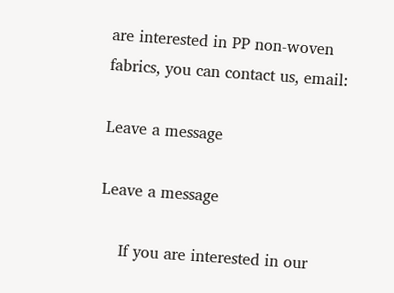are interested in PP non-woven fabrics, you can contact us, email:

Leave a message

Leave a message

    If you are interested in our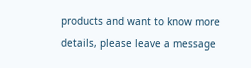products and want to know more details, please leave a message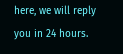here, we will reply you in 24 hours.